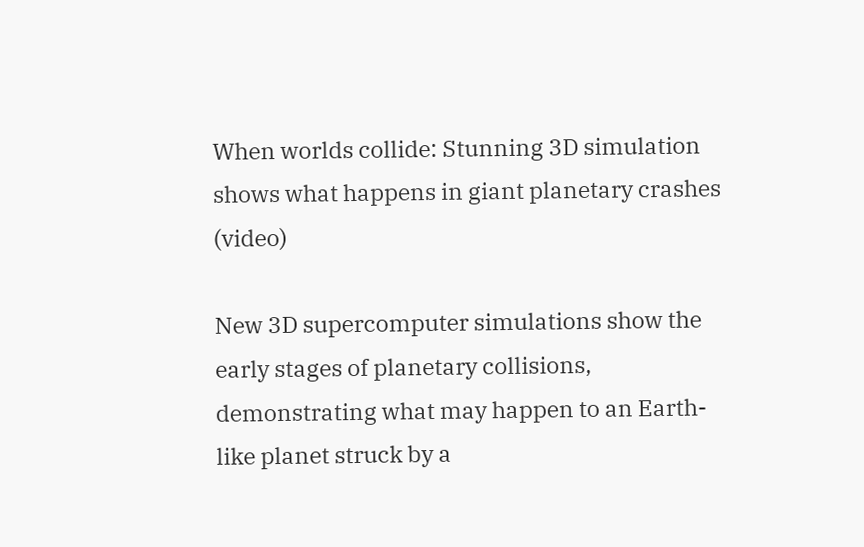When worlds collide: Stunning 3D simulation shows what happens in giant planetary crashes (video)

New 3D supercomputer simulations show the early stages of planetary collisions, demonstrating what may happen to an Earth-like planet struck by a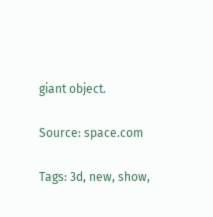giant object.

Source: space.com

Tags: 3d, new, show,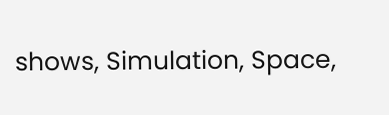shows, Simulation, Space,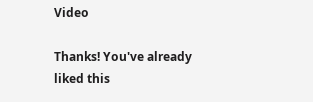Video

Thanks! You've already liked this